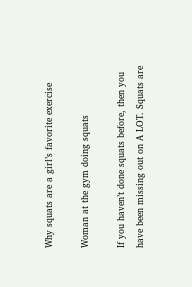Why squats are a girl’s favorite exercise

Woman at the gym doing squats

If you haven’t done squats before, then you have been missing out on A LOT. Squats are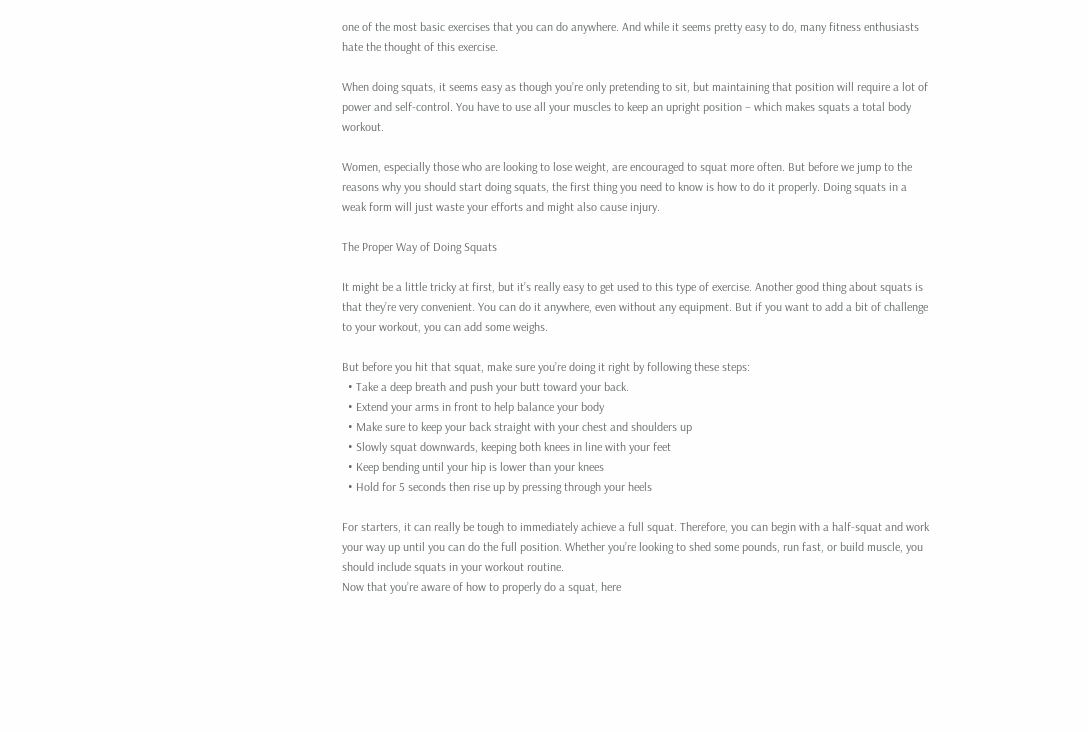one of the most basic exercises that you can do anywhere. And while it seems pretty easy to do, many fitness enthusiasts hate the thought of this exercise.

When doing squats, it seems easy as though you’re only pretending to sit, but maintaining that position will require a lot of power and self-control. You have to use all your muscles to keep an upright position – which makes squats a total body workout.

Women, especially those who are looking to lose weight, are encouraged to squat more often. But before we jump to the reasons why you should start doing squats, the first thing you need to know is how to do it properly. Doing squats in a weak form will just waste your efforts and might also cause injury.

The Proper Way of Doing Squats

It might be a little tricky at first, but it’s really easy to get used to this type of exercise. Another good thing about squats is that they’re very convenient. You can do it anywhere, even without any equipment. But if you want to add a bit of challenge to your workout, you can add some weighs.

But before you hit that squat, make sure you’re doing it right by following these steps:
  • Take a deep breath and push your butt toward your back.
  • Extend your arms in front to help balance your body
  • Make sure to keep your back straight with your chest and shoulders up
  • Slowly squat downwards, keeping both knees in line with your feet
  • Keep bending until your hip is lower than your knees
  • Hold for 5 seconds then rise up by pressing through your heels

For starters, it can really be tough to immediately achieve a full squat. Therefore, you can begin with a half-squat and work your way up until you can do the full position. Whether you’re looking to shed some pounds, run fast, or build muscle, you should include squats in your workout routine.
Now that you’re aware of how to properly do a squat, here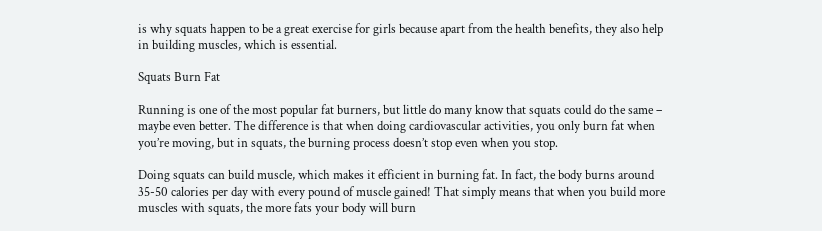is why squats happen to be a great exercise for girls because apart from the health benefits, they also help in building muscles, which is essential.

Squats Burn Fat

Running is one of the most popular fat burners, but little do many know that squats could do the same – maybe even better. The difference is that when doing cardiovascular activities, you only burn fat when you’re moving, but in squats, the burning process doesn’t stop even when you stop.

Doing squats can build muscle, which makes it efficient in burning fat. In fact, the body burns around 35-50 calories per day with every pound of muscle gained! That simply means that when you build more muscles with squats, the more fats your body will burn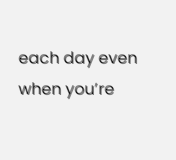each day even when you’re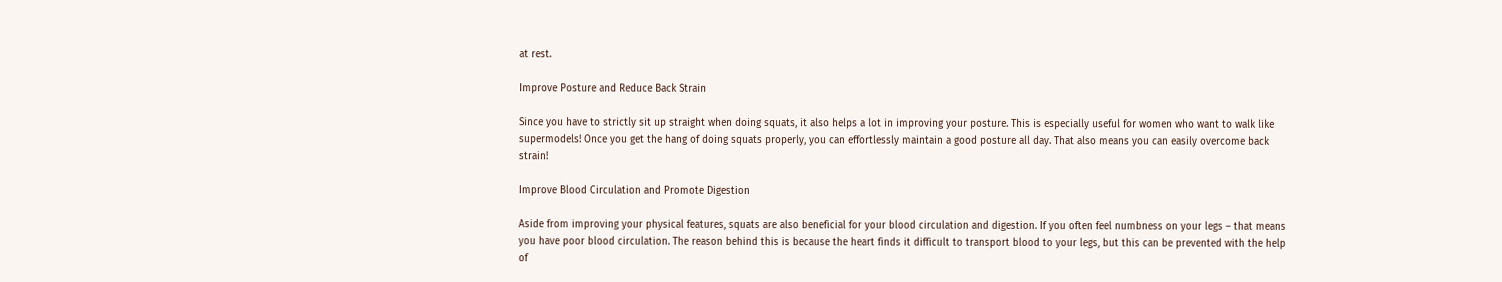at rest.

Improve Posture and Reduce Back Strain

Since you have to strictly sit up straight when doing squats, it also helps a lot in improving your posture. This is especially useful for women who want to walk like supermodels! Once you get the hang of doing squats properly, you can effortlessly maintain a good posture all day. That also means you can easily overcome back strain!

Improve Blood Circulation and Promote Digestion

Aside from improving your physical features, squats are also beneficial for your blood circulation and digestion. If you often feel numbness on your legs – that means you have poor blood circulation. The reason behind this is because the heart finds it difficult to transport blood to your legs, but this can be prevented with the help of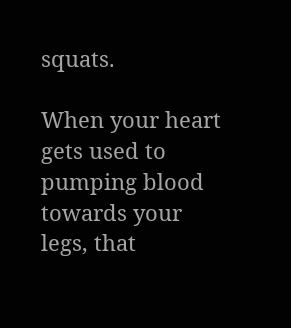squats.

When your heart gets used to pumping blood towards your legs, that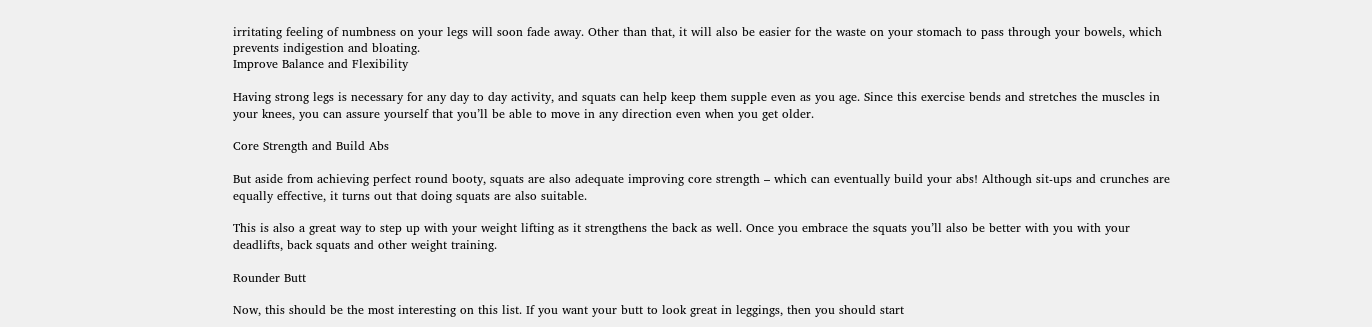irritating feeling of numbness on your legs will soon fade away. Other than that, it will also be easier for the waste on your stomach to pass through your bowels, which prevents indigestion and bloating.
Improve Balance and Flexibility

Having strong legs is necessary for any day to day activity, and squats can help keep them supple even as you age. Since this exercise bends and stretches the muscles in your knees, you can assure yourself that you’ll be able to move in any direction even when you get older.

Core Strength and Build Abs

But aside from achieving perfect round booty, squats are also adequate improving core strength – which can eventually build your abs! Although sit-ups and crunches are equally effective, it turns out that doing squats are also suitable.

This is also a great way to step up with your weight lifting as it strengthens the back as well. Once you embrace the squats you’ll also be better with you with your deadlifts, back squats and other weight training.

Rounder Butt

Now, this should be the most interesting on this list. If you want your butt to look great in leggings, then you should start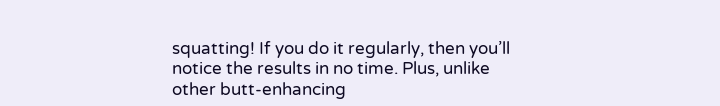squatting! If you do it regularly, then you’ll notice the results in no time. Plus, unlike other butt-enhancing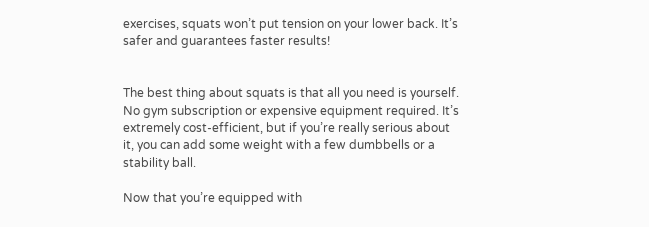exercises, squats won’t put tension on your lower back. It’s safer and guarantees faster results!


The best thing about squats is that all you need is yourself. No gym subscription or expensive equipment required. It’s extremely cost-efficient, but if you’re really serious about it, you can add some weight with a few dumbbells or a stability ball.

Now that you’re equipped with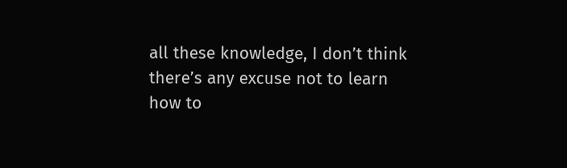all these knowledge, I don’t think there’s any excuse not to learn how to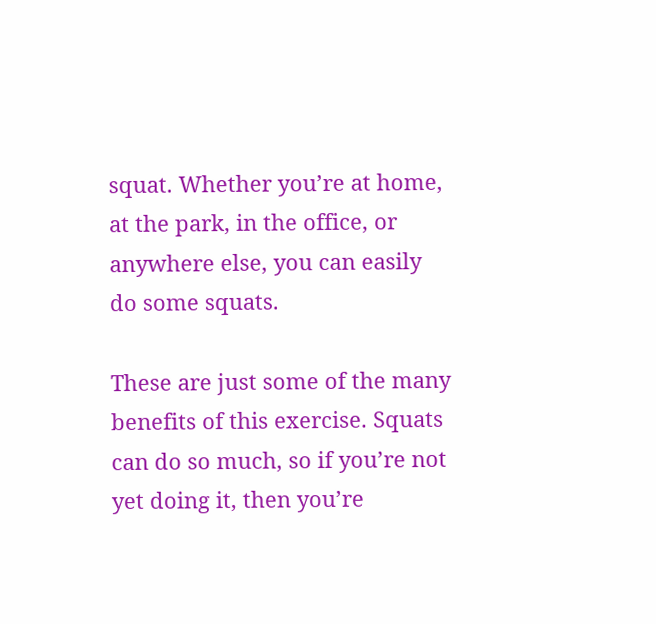squat. Whether you’re at home, at the park, in the office, or anywhere else, you can easily do some squats.

These are just some of the many benefits of this exercise. Squats can do so much, so if you’re not yet doing it, then you’re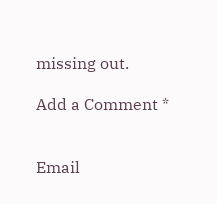missing out.

Add a Comment *


Email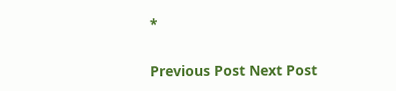*

Previous Post Next Post